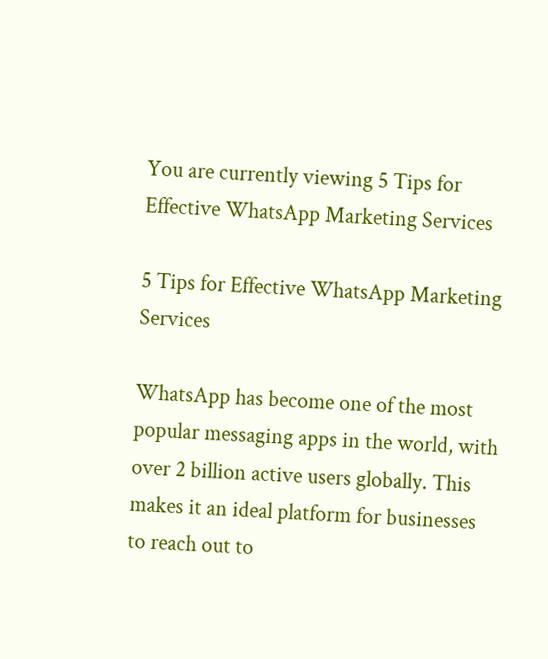You are currently viewing 5 Tips for Effective WhatsApp Marketing Services

5 Tips for Effective WhatsApp Marketing Services

WhatsApp has become one of the most popular messaging apps in the world, with over 2 billion active users globally. This makes it an ideal platform for businesses to reach out to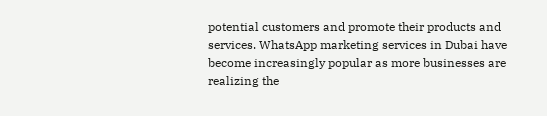potential customers and promote their products and services. WhatsApp marketing services in Dubai have become increasingly popular as more businesses are realizing the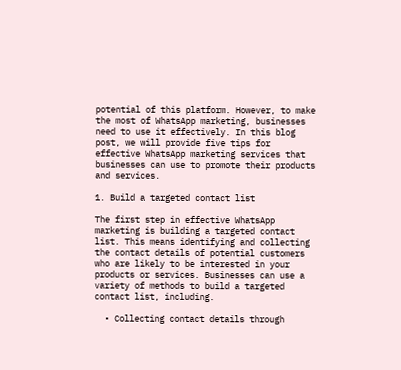potential of this platform. However, to make the most of WhatsApp marketing, businesses need to use it effectively. In this blog post, we will provide five tips for effective WhatsApp marketing services that businesses can use to promote their products and services.

1. Build a targeted contact list

The first step in effective WhatsApp marketing is building a targeted contact list. This means identifying and collecting the contact details of potential customers who are likely to be interested in your products or services. Businesses can use a variety of methods to build a targeted contact list, including.

  • Collecting contact details through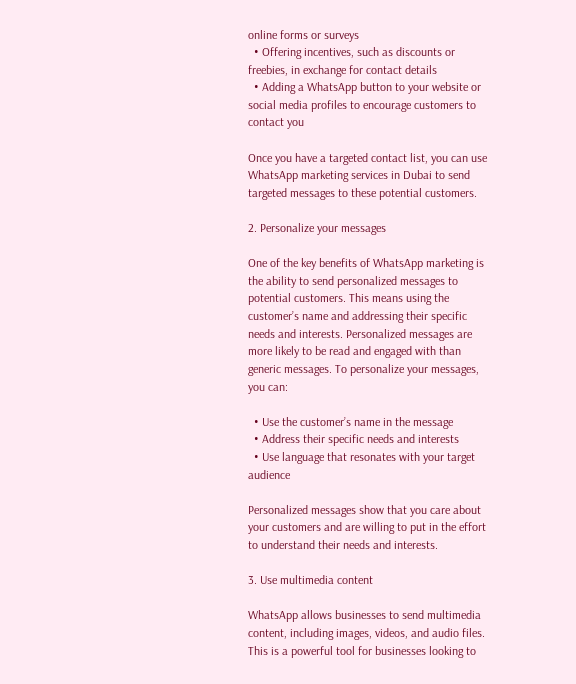online forms or surveys
  • Offering incentives, such as discounts or freebies, in exchange for contact details
  • Adding a WhatsApp button to your website or social media profiles to encourage customers to contact you

Once you have a targeted contact list, you can use WhatsApp marketing services in Dubai to send targeted messages to these potential customers.

2. Personalize your messages

One of the key benefits of WhatsApp marketing is the ability to send personalized messages to potential customers. This means using the customer’s name and addressing their specific needs and interests. Personalized messages are more likely to be read and engaged with than generic messages. To personalize your messages, you can:

  • Use the customer’s name in the message
  • Address their specific needs and interests
  • Use language that resonates with your target audience

Personalized messages show that you care about your customers and are willing to put in the effort to understand their needs and interests.

3. Use multimedia content

WhatsApp allows businesses to send multimedia content, including images, videos, and audio files. This is a powerful tool for businesses looking to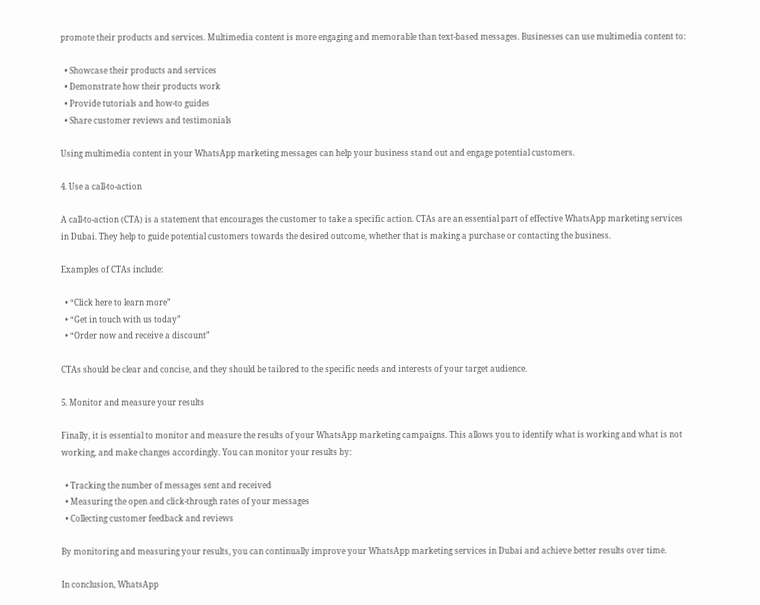promote their products and services. Multimedia content is more engaging and memorable than text-based messages. Businesses can use multimedia content to:

  • Showcase their products and services
  • Demonstrate how their products work
  • Provide tutorials and how-to guides
  • Share customer reviews and testimonials

Using multimedia content in your WhatsApp marketing messages can help your business stand out and engage potential customers.

4. Use a call-to-action

A call-to-action (CTA) is a statement that encourages the customer to take a specific action. CTAs are an essential part of effective WhatsApp marketing services in Dubai. They help to guide potential customers towards the desired outcome, whether that is making a purchase or contacting the business.

Examples of CTAs include:

  • “Click here to learn more”
  • “Get in touch with us today”
  • “Order now and receive a discount”

CTAs should be clear and concise, and they should be tailored to the specific needs and interests of your target audience.

5. Monitor and measure your results

Finally, it is essential to monitor and measure the results of your WhatsApp marketing campaigns. This allows you to identify what is working and what is not working, and make changes accordingly. You can monitor your results by:

  • Tracking the number of messages sent and received
  • Measuring the open and click-through rates of your messages
  • Collecting customer feedback and reviews

By monitoring and measuring your results, you can continually improve your WhatsApp marketing services in Dubai and achieve better results over time.

In conclusion, WhatsApp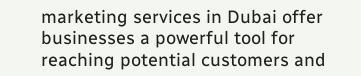marketing services in Dubai offer businesses a powerful tool for reaching potential customers and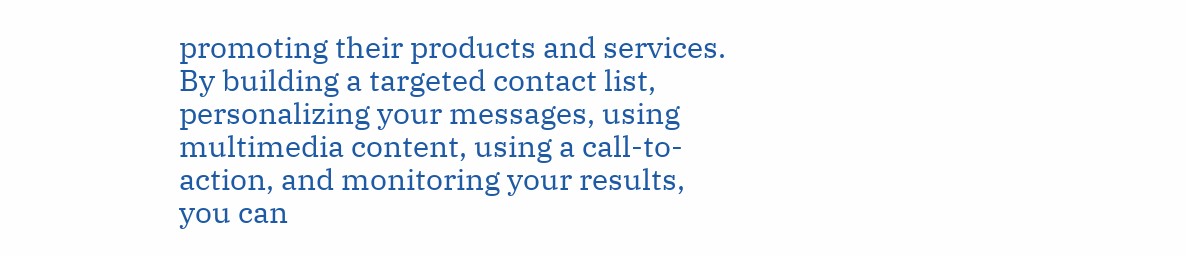promoting their products and services. By building a targeted contact list, personalizing your messages, using multimedia content, using a call-to-action, and monitoring your results, you can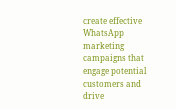create effective WhatsApp marketing campaigns that engage potential customers and drive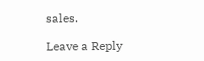sales.

Leave a Reply